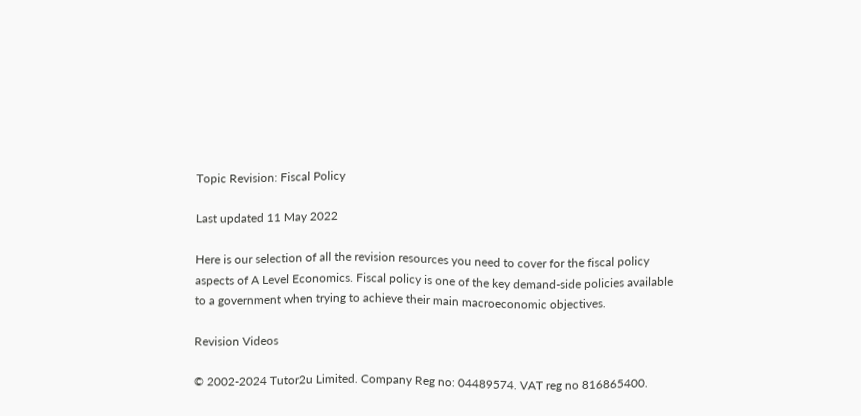Topic Revision: Fiscal Policy

Last updated 11 May 2022

Here is our selection of all the revision resources you need to cover for the fiscal policy aspects of A Level Economics. Fiscal policy is one of the key demand-side policies available to a government when trying to achieve their main macroeconomic objectives.

Revision Videos

© 2002-2024 Tutor2u Limited. Company Reg no: 04489574. VAT reg no 816865400.